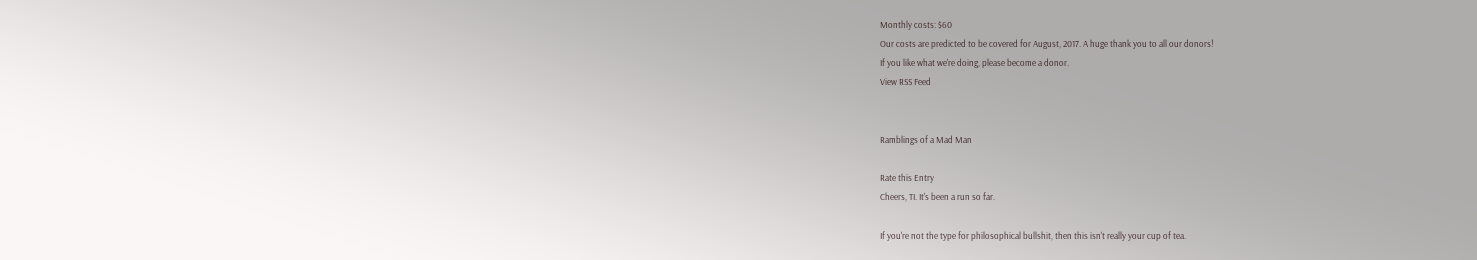Monthly costs: $60
Our costs are predicted to be covered for August, 2017. A huge thank you to all our donors!
If you like what we're doing, please become a donor.
View RSS Feed


Ramblings of a Mad Man

Rate this Entry
Cheers, TI. It's been a run so far.

If you're not the type for philosophical bullshit, then this isn't really your cup of tea.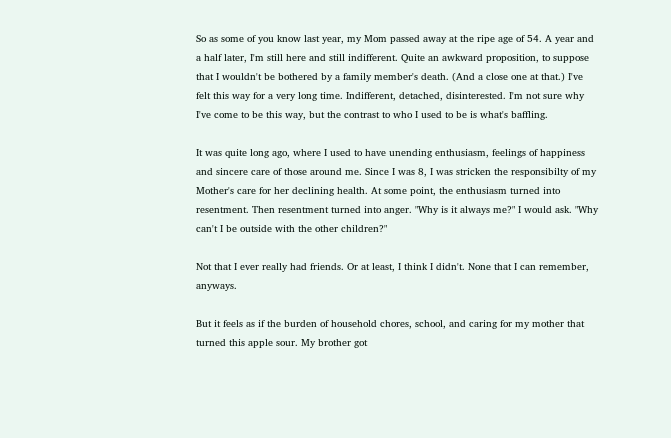So as some of you know last year, my Mom passed away at the ripe age of 54. A year and a half later, I'm still here and still indifferent. Quite an awkward proposition, to suppose that I wouldn't be bothered by a family member's death. (And a close one at that.) I've felt this way for a very long time. Indifferent, detached, disinterested. I'm not sure why I've come to be this way, but the contrast to who I used to be is what's baffling.

It was quite long ago, where I used to have unending enthusiasm, feelings of happiness and sincere care of those around me. Since I was 8, I was stricken the responsibilty of my Mother's care for her declining health. At some point, the enthusiasm turned into resentment. Then resentment turned into anger. "Why is it always me?" I would ask. "Why can't I be outside with the other children?"

Not that I ever really had friends. Or at least, I think I didn't. None that I can remember, anyways.

But it feels as if the burden of household chores, school, and caring for my mother that turned this apple sour. My brother got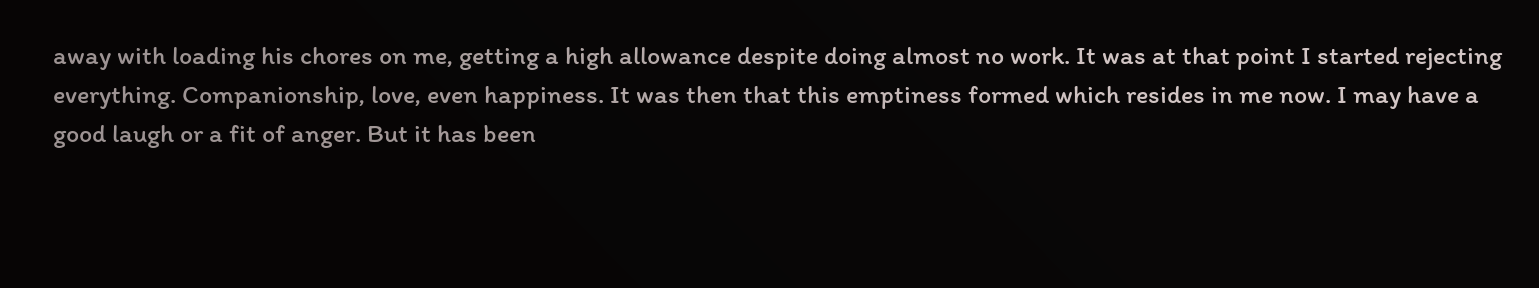away with loading his chores on me, getting a high allowance despite doing almost no work. It was at that point I started rejecting everything. Companionship, love, even happiness. It was then that this emptiness formed which resides in me now. I may have a good laugh or a fit of anger. But it has been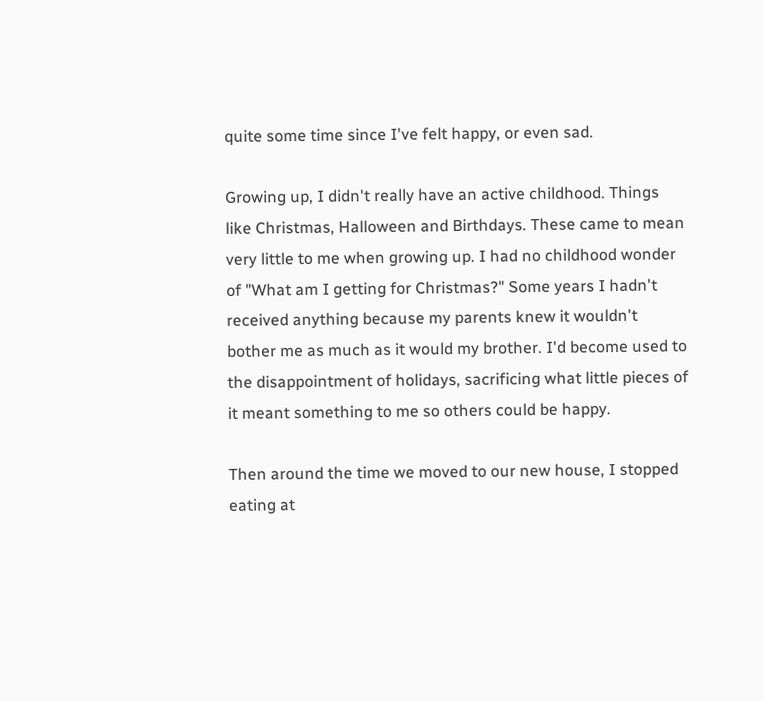quite some time since I've felt happy, or even sad.

Growing up, I didn't really have an active childhood. Things like Christmas, Halloween and Birthdays. These came to mean very little to me when growing up. I had no childhood wonder of "What am I getting for Christmas?" Some years I hadn't received anything because my parents knew it wouldn't bother me as much as it would my brother. I'd become used to the disappointment of holidays, sacrificing what little pieces of it meant something to me so others could be happy.

Then around the time we moved to our new house, I stopped eating at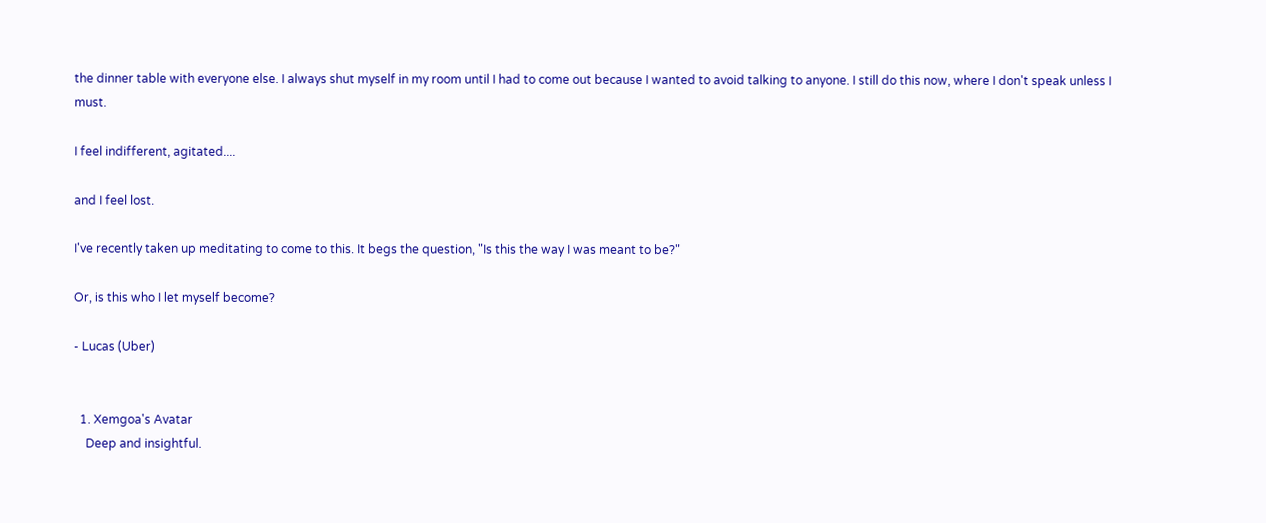the dinner table with everyone else. I always shut myself in my room until I had to come out because I wanted to avoid talking to anyone. I still do this now, where I don't speak unless I must.

I feel indifferent, agitated....

and I feel lost.

I've recently taken up meditating to come to this. It begs the question, "Is this the way I was meant to be?"

Or, is this who I let myself become?

- Lucas (Uber)


  1. Xemgoa's Avatar
    Deep and insightful.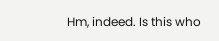Hm, indeed. Is this who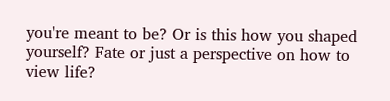you're meant to be? Or is this how you shaped yourself? Fate or just a perspective on how to view life?